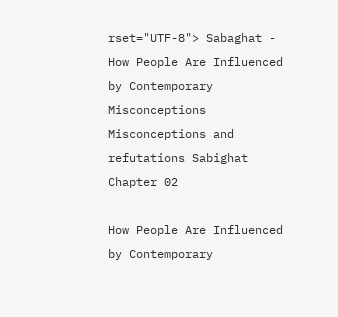rset="UTF-8"> Sabaghat - How People Are Influenced by Contemporary Misconceptions
Misconceptions and refutations Sabighat
Chapter 02

How People Are Influenced by Contemporary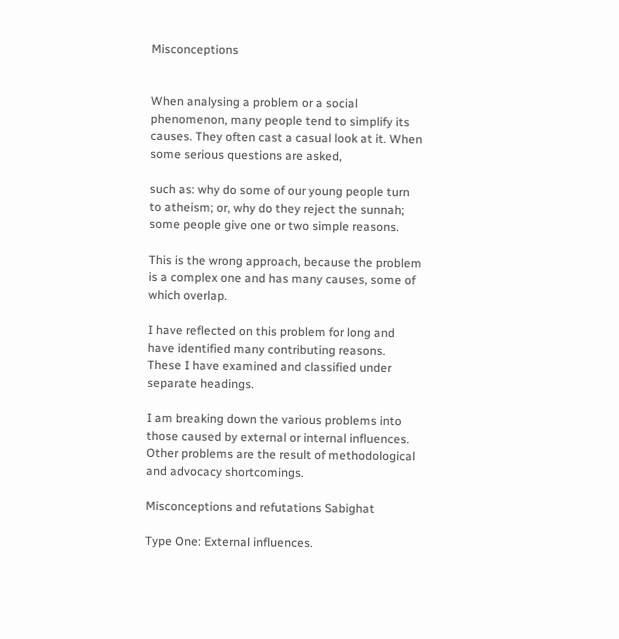Misconceptions


When analysing a problem or a social phenomenon, many people tend to simplify its causes. They often cast a casual look at it. When some serious questions are asked,

such as: why do some of our young people turn to atheism; or, why do they reject the sunnah; some people give one or two simple reasons.

This is the wrong approach, because the problem is a complex one and has many causes, some of which overlap.

I have reflected on this problem for long and have identified many contributing reasons. These I have examined and classified under separate headings.

I am breaking down the various problems into those caused by external or internal influences. Other problems are the result of methodological and advocacy shortcomings.

Misconceptions and refutations Sabighat

Type One: External influences.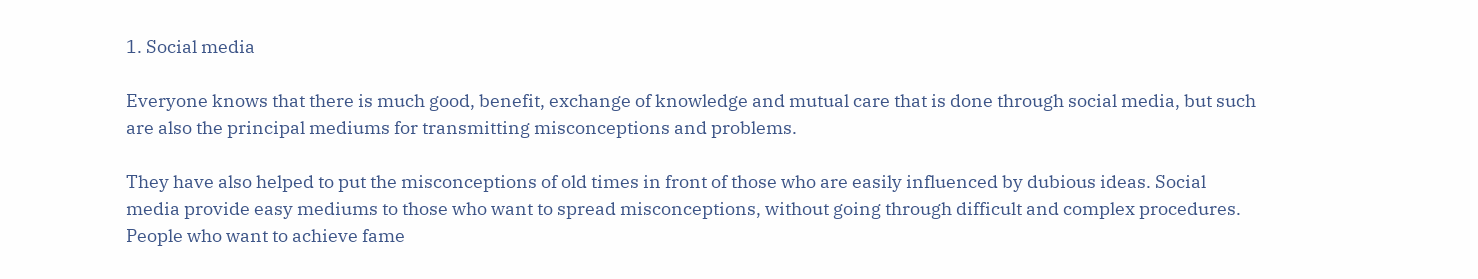1. Social media

Everyone knows that there is much good, benefit, exchange of knowledge and mutual care that is done through social media, but such are also the principal mediums for transmitting misconceptions and problems.

They have also helped to put the misconceptions of old times in front of those who are easily influenced by dubious ideas. Social media provide easy mediums to those who want to spread misconceptions, without going through difficult and complex procedures. People who want to achieve fame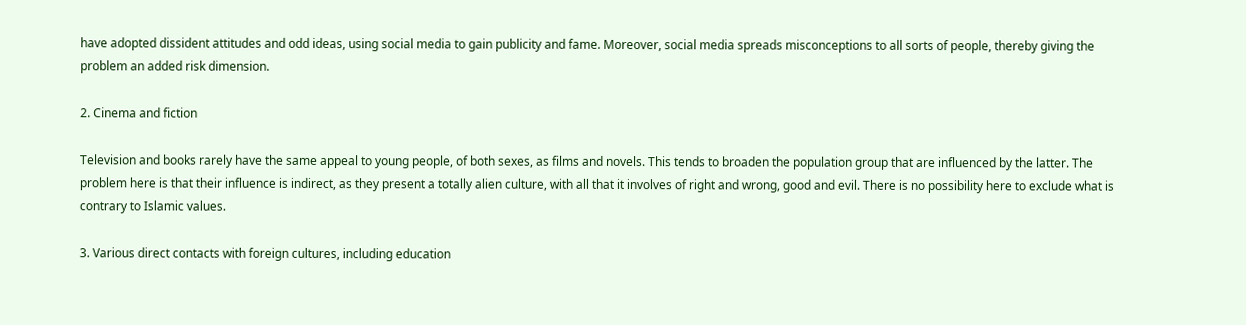have adopted dissident attitudes and odd ideas, using social media to gain publicity and fame. Moreover, social media spreads misconceptions to all sorts of people, thereby giving the problem an added risk dimension.

2. Cinema and fiction

Television and books rarely have the same appeal to young people, of both sexes, as films and novels. This tends to broaden the population group that are influenced by the latter. The problem here is that their influence is indirect, as they present a totally alien culture, with all that it involves of right and wrong, good and evil. There is no possibility here to exclude what is contrary to Islamic values.

3. Various direct contacts with foreign cultures, including education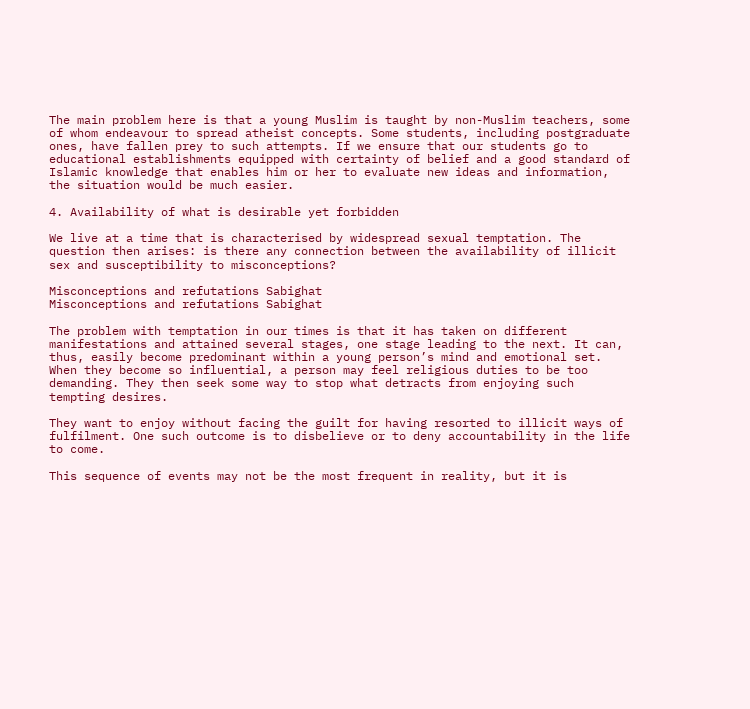The main problem here is that a young Muslim is taught by non-Muslim teachers, some of whom endeavour to spread atheist concepts. Some students, including postgraduate ones, have fallen prey to such attempts. If we ensure that our students go to educational establishments equipped with certainty of belief and a good standard of Islamic knowledge that enables him or her to evaluate new ideas and information, the situation would be much easier.

4. Availability of what is desirable yet forbidden

We live at a time that is characterised by widespread sexual temptation. The question then arises: is there any connection between the availability of illicit sex and susceptibility to misconceptions?

Misconceptions and refutations Sabighat
Misconceptions and refutations Sabighat

The problem with temptation in our times is that it has taken on different manifestations and attained several stages, one stage leading to the next. It can, thus, easily become predominant within a young person’s mind and emotional set. When they become so influential, a person may feel religious duties to be too demanding. They then seek some way to stop what detracts from enjoying such tempting desires.

They want to enjoy without facing the guilt for having resorted to illicit ways of fulfilment. One such outcome is to disbelieve or to deny accountability in the life to come.

This sequence of events may not be the most frequent in reality, but it is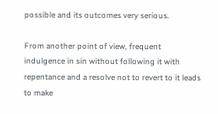possible and its outcomes very serious.

From another point of view, frequent indulgence in sin without following it with repentance and a resolve not to revert to it leads to make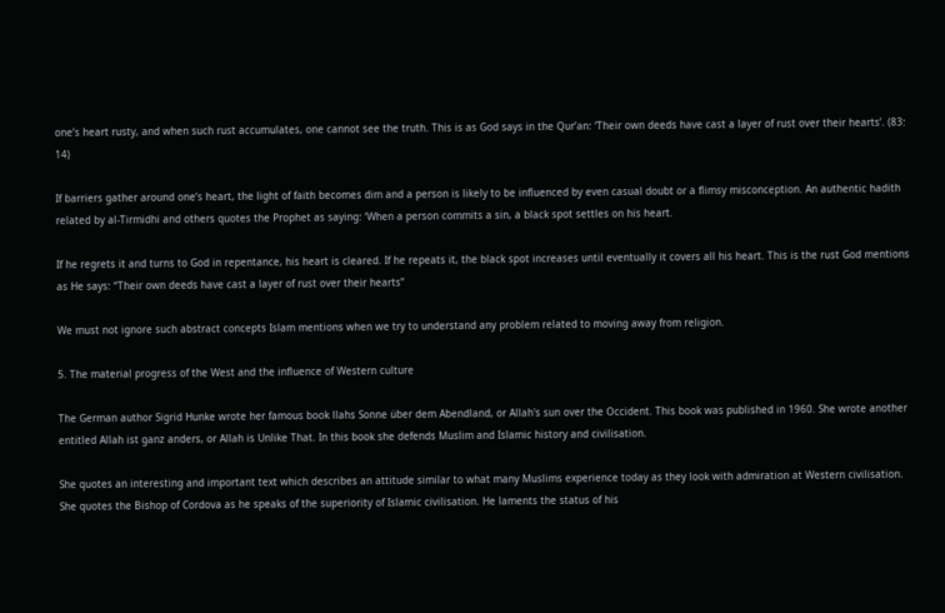one’s heart rusty, and when such rust accumulates, one cannot see the truth. This is as God says in the Qur’an: ‘Their own deeds have cast a layer of rust over their hearts’. (83: 14)

If barriers gather around one’s heart, the light of faith becomes dim and a person is likely to be influenced by even casual doubt or a flimsy misconception. An authentic hadith related by al-Tirmidhi and others quotes the Prophet as saying: ‘When a person commits a sin, a black spot settles on his heart.

If he regrets it and turns to God in repentance, his heart is cleared. If he repeats it, the black spot increases until eventually it covers all his heart. This is the rust God mentions as He says: “Their own deeds have cast a layer of rust over their hearts”

We must not ignore such abstract concepts Islam mentions when we try to understand any problem related to moving away from religion.

5. The material progress of the West and the influence of Western culture

The German author Sigrid Hunke wrote her famous book llahs Sonne über dem Abendland, or Allah's sun over the Occident. This book was published in 1960. She wrote another entitled Allah ist ganz anders, or Allah is Unlike That. In this book she defends Muslim and Islamic history and civilisation.

She quotes an interesting and important text which describes an attitude similar to what many Muslims experience today as they look with admiration at Western civilisation. She quotes the Bishop of Cordova as he speaks of the superiority of Islamic civilisation. He laments the status of his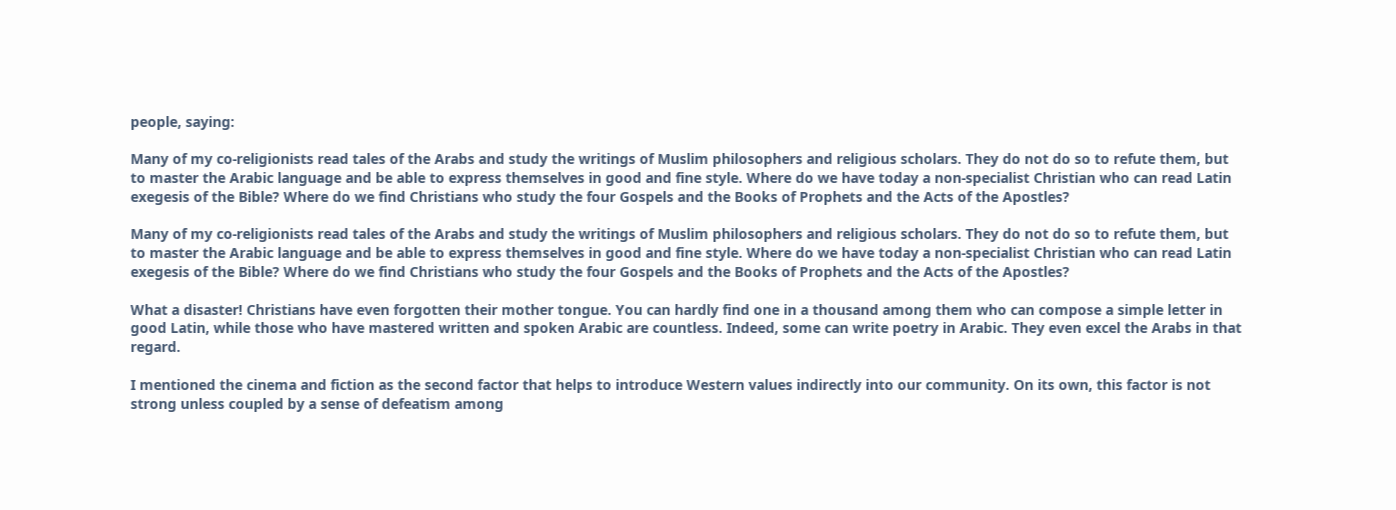people, saying:

Many of my co-religionists read tales of the Arabs and study the writings of Muslim philosophers and religious scholars. They do not do so to refute them, but to master the Arabic language and be able to express themselves in good and fine style. Where do we have today a non-specialist Christian who can read Latin exegesis of the Bible? Where do we find Christians who study the four Gospels and the Books of Prophets and the Acts of the Apostles?

Many of my co-religionists read tales of the Arabs and study the writings of Muslim philosophers and religious scholars. They do not do so to refute them, but to master the Arabic language and be able to express themselves in good and fine style. Where do we have today a non-specialist Christian who can read Latin exegesis of the Bible? Where do we find Christians who study the four Gospels and the Books of Prophets and the Acts of the Apostles?

What a disaster! Christians have even forgotten their mother tongue. You can hardly find one in a thousand among them who can compose a simple letter in good Latin, while those who have mastered written and spoken Arabic are countless. Indeed, some can write poetry in Arabic. They even excel the Arabs in that regard.

I mentioned the cinema and fiction as the second factor that helps to introduce Western values indirectly into our community. On its own, this factor is not strong unless coupled by a sense of defeatism among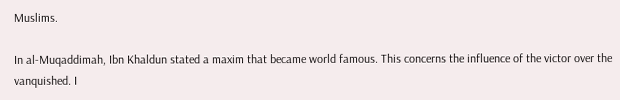Muslims.

In al-Muqaddimah, Ibn Khaldun stated a maxim that became world famous. This concerns the influence of the victor over the vanquished. I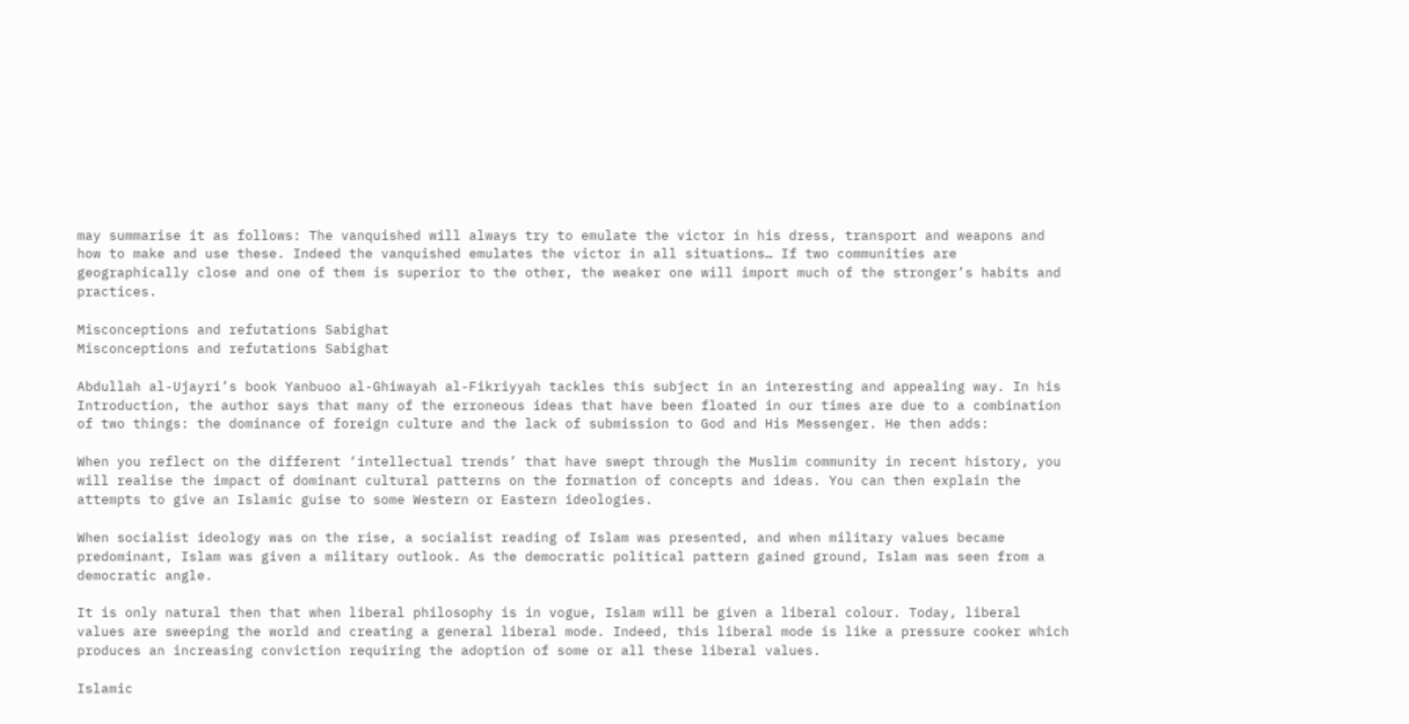may summarise it as follows: The vanquished will always try to emulate the victor in his dress, transport and weapons and how to make and use these. Indeed the vanquished emulates the victor in all situations… If two communities are geographically close and one of them is superior to the other, the weaker one will import much of the stronger’s habits and practices.

Misconceptions and refutations Sabighat
Misconceptions and refutations Sabighat

Abdullah al-Ujayri’s book Yanbuoo al-Ghiwayah al-Fikriyyah tackles this subject in an interesting and appealing way. In his Introduction, the author says that many of the erroneous ideas that have been floated in our times are due to a combination of two things: the dominance of foreign culture and the lack of submission to God and His Messenger. He then adds:

When you reflect on the different ‘intellectual trends’ that have swept through the Muslim community in recent history, you will realise the impact of dominant cultural patterns on the formation of concepts and ideas. You can then explain the attempts to give an Islamic guise to some Western or Eastern ideologies.

When socialist ideology was on the rise, a socialist reading of Islam was presented, and when military values became predominant, Islam was given a military outlook. As the democratic political pattern gained ground, Islam was seen from a democratic angle.

It is only natural then that when liberal philosophy is in vogue, Islam will be given a liberal colour. Today, liberal values are sweeping the world and creating a general liberal mode. Indeed, this liberal mode is like a pressure cooker which produces an increasing conviction requiring the adoption of some or all these liberal values.

Islamic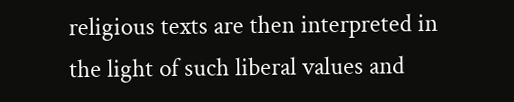religious texts are then interpreted in the light of such liberal values and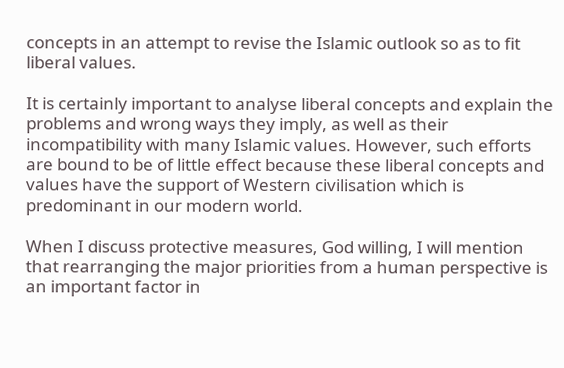concepts in an attempt to revise the Islamic outlook so as to fit liberal values.

It is certainly important to analyse liberal concepts and explain the problems and wrong ways they imply, as well as their incompatibility with many Islamic values. However, such efforts are bound to be of little effect because these liberal concepts and values have the support of Western civilisation which is predominant in our modern world.

When I discuss protective measures, God willing, I will mention that rearranging the major priorities from a human perspective is an important factor in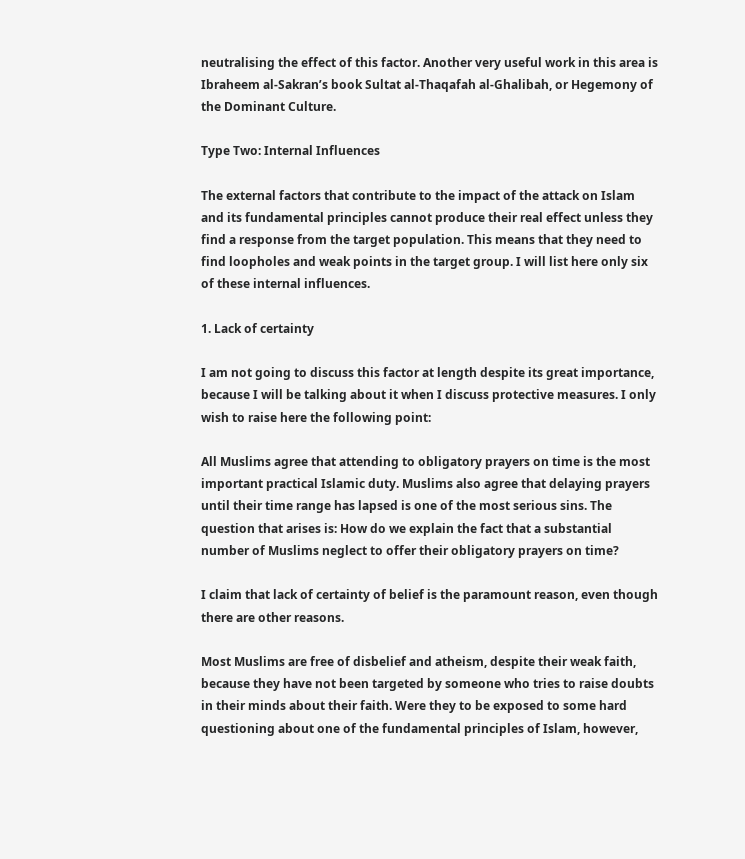neutralising the effect of this factor. Another very useful work in this area is Ibraheem al-Sakran’s book Sultat al-Thaqafah al-Ghalibah, or Hegemony of the Dominant Culture.

Type Two: Internal Influences

The external factors that contribute to the impact of the attack on Islam and its fundamental principles cannot produce their real effect unless they find a response from the target population. This means that they need to find loopholes and weak points in the target group. I will list here only six of these internal influences.

1. Lack of certainty

I am not going to discuss this factor at length despite its great importance, because I will be talking about it when I discuss protective measures. I only wish to raise here the following point:

All Muslims agree that attending to obligatory prayers on time is the most important practical Islamic duty. Muslims also agree that delaying prayers until their time range has lapsed is one of the most serious sins. The question that arises is: How do we explain the fact that a substantial number of Muslims neglect to offer their obligatory prayers on time?

I claim that lack of certainty of belief is the paramount reason, even though there are other reasons.

Most Muslims are free of disbelief and atheism, despite their weak faith, because they have not been targeted by someone who tries to raise doubts in their minds about their faith. Were they to be exposed to some hard questioning about one of the fundamental principles of Islam, however,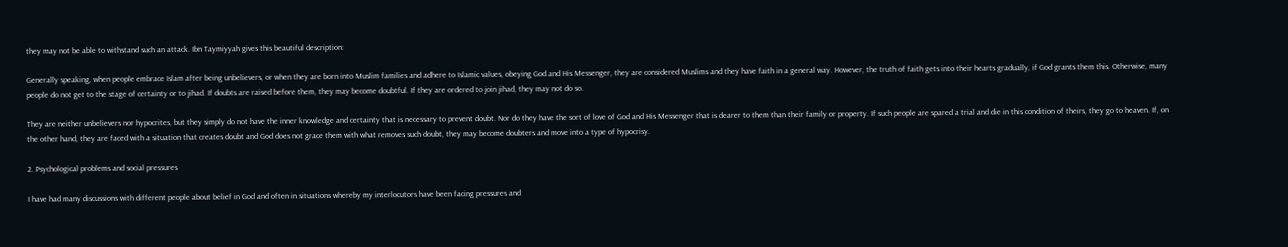they may not be able to withstand such an attack. Ibn Taymiyyah gives this beautiful description:

Generally speaking, when people embrace Islam after being unbelievers, or when they are born into Muslim families and adhere to Islamic values, obeying God and His Messenger, they are considered Muslims and they have faith in a general way. However, the truth of faith gets into their hearts gradually, if God grants them this. Otherwise, many people do not get to the stage of certainty or to jihad. If doubts are raised before them, they may become doubtful. If they are ordered to join jihad, they may not do so.

They are neither unbelievers nor hypocrites, but they simply do not have the inner knowledge and certainty that is necessary to prevent doubt. Nor do they have the sort of love of God and His Messenger that is dearer to them than their family or property. If such people are spared a trial and die in this condition of theirs, they go to heaven. If, on the other hand, they are faced with a situation that creates doubt and God does not grace them with what removes such doubt, they may become doubters and move into a type of hypocrisy.

2. Psychological problems and social pressures

I have had many discussions with different people about belief in God and often in situations whereby my interlocutors have been facing pressures and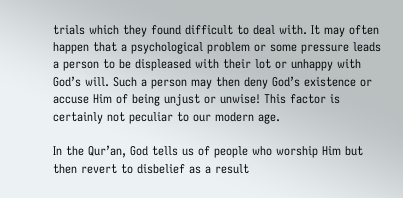trials which they found difficult to deal with. It may often happen that a psychological problem or some pressure leads a person to be displeased with their lot or unhappy with God’s will. Such a person may then deny God’s existence or accuse Him of being unjust or unwise! This factor is certainly not peculiar to our modern age.

In the Qur’an, God tells us of people who worship Him but then revert to disbelief as a result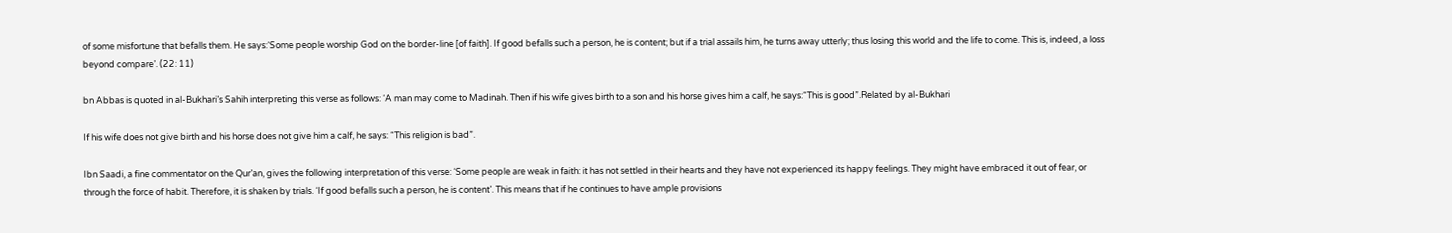of some misfortune that befalls them. He says:‘Some people worship God on the border-line [of faith]. If good befalls such a person, he is content; but if a trial assails him, he turns away utterly; thus losing this world and the life to come. This is, indeed, a loss beyond compare’. (22: 11)

bn Abbas is quoted in al-Bukhari’s Sahih interpreting this verse as follows: ‘A man may come to Madinah. Then if his wife gives birth to a son and his horse gives him a calf, he says:“This is good”.Related by al-Bukhari

If his wife does not give birth and his horse does not give him a calf, he says: “This religion is bad”.

Ibn Saadi, a fine commentator on the Qur’an, gives the following interpretation of this verse: ‘Some people are weak in faith: it has not settled in their hearts and they have not experienced its happy feelings. They might have embraced it out of fear, or through the force of habit. Therefore, it is shaken by trials. ‘If good befalls such a person, he is content’. This means that if he continues to have ample provisions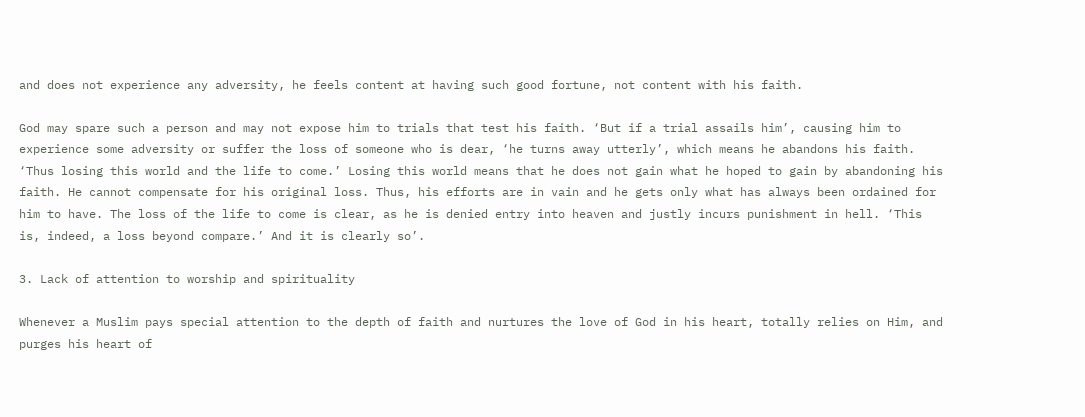and does not experience any adversity, he feels content at having such good fortune, not content with his faith.

God may spare such a person and may not expose him to trials that test his faith. ‘But if a trial assails him’, causing him to experience some adversity or suffer the loss of someone who is dear, ‘he turns away utterly’, which means he abandons his faith. ‘Thus losing this world and the life to come.’ Losing this world means that he does not gain what he hoped to gain by abandoning his faith. He cannot compensate for his original loss. Thus, his efforts are in vain and he gets only what has always been ordained for him to have. The loss of the life to come is clear, as he is denied entry into heaven and justly incurs punishment in hell. ‘This is, indeed, a loss beyond compare.’ And it is clearly so’.

3. Lack of attention to worship and spirituality

Whenever a Muslim pays special attention to the depth of faith and nurtures the love of God in his heart, totally relies on Him, and purges his heart of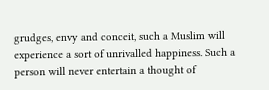grudges, envy and conceit, such a Muslim will experience a sort of unrivalled happiness. Such a person will never entertain a thought of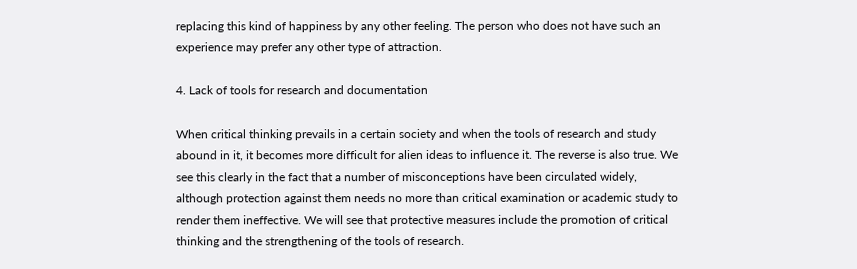replacing this kind of happiness by any other feeling. The person who does not have such an experience may prefer any other type of attraction.

4. Lack of tools for research and documentation

When critical thinking prevails in a certain society and when the tools of research and study abound in it, it becomes more difficult for alien ideas to influence it. The reverse is also true. We see this clearly in the fact that a number of misconceptions have been circulated widely, although protection against them needs no more than critical examination or academic study to render them ineffective. We will see that protective measures include the promotion of critical thinking and the strengthening of the tools of research.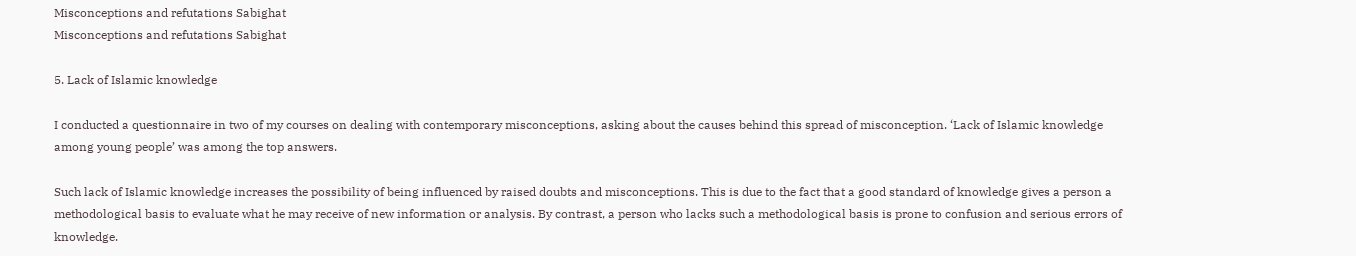Misconceptions and refutations Sabighat
Misconceptions and refutations Sabighat

5. Lack of Islamic knowledge

I conducted a questionnaire in two of my courses on dealing with contemporary misconceptions, asking about the causes behind this spread of misconception. ‘Lack of Islamic knowledge among young people’ was among the top answers.

Such lack of Islamic knowledge increases the possibility of being influenced by raised doubts and misconceptions. This is due to the fact that a good standard of knowledge gives a person a methodological basis to evaluate what he may receive of new information or analysis. By contrast, a person who lacks such a methodological basis is prone to confusion and serious errors of knowledge.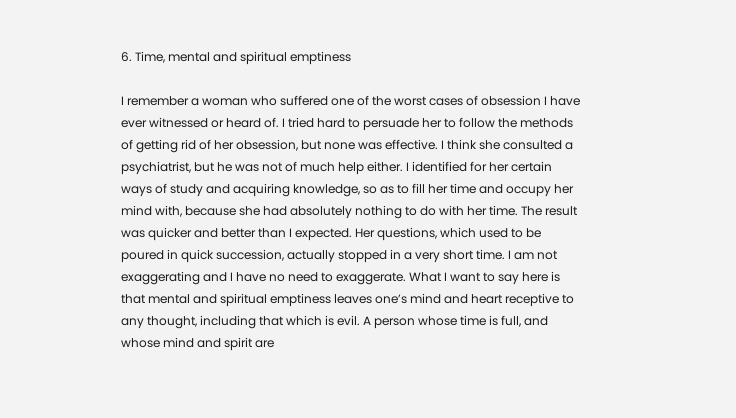6. Time, mental and spiritual emptiness

I remember a woman who suffered one of the worst cases of obsession I have ever witnessed or heard of. I tried hard to persuade her to follow the methods of getting rid of her obsession, but none was effective. I think she consulted a psychiatrist, but he was not of much help either. I identified for her certain ways of study and acquiring knowledge, so as to fill her time and occupy her mind with, because she had absolutely nothing to do with her time. The result was quicker and better than I expected. Her questions, which used to be poured in quick succession, actually stopped in a very short time. I am not exaggerating and I have no need to exaggerate. What I want to say here is that mental and spiritual emptiness leaves one’s mind and heart receptive to any thought, including that which is evil. A person whose time is full, and whose mind and spirit are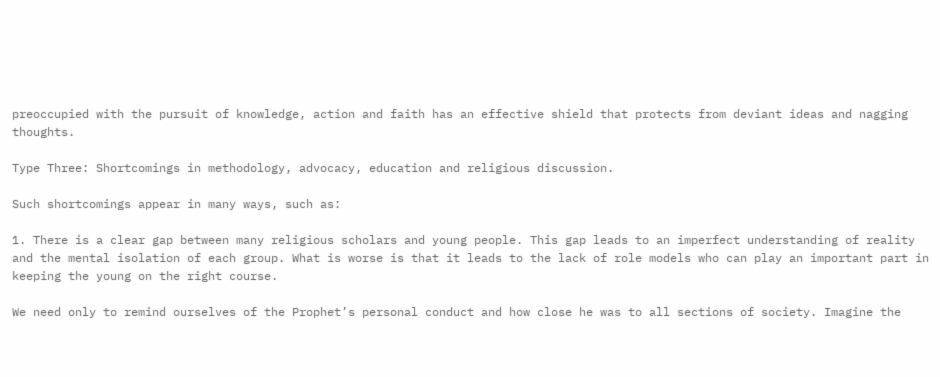preoccupied with the pursuit of knowledge, action and faith has an effective shield that protects from deviant ideas and nagging thoughts.

Type Three: Shortcomings in methodology, advocacy, education and religious discussion.

Such shortcomings appear in many ways, such as:

1. There is a clear gap between many religious scholars and young people. This gap leads to an imperfect understanding of reality and the mental isolation of each group. What is worse is that it leads to the lack of role models who can play an important part in keeping the young on the right course.

We need only to remind ourselves of the Prophet’s personal conduct and how close he was to all sections of society. Imagine the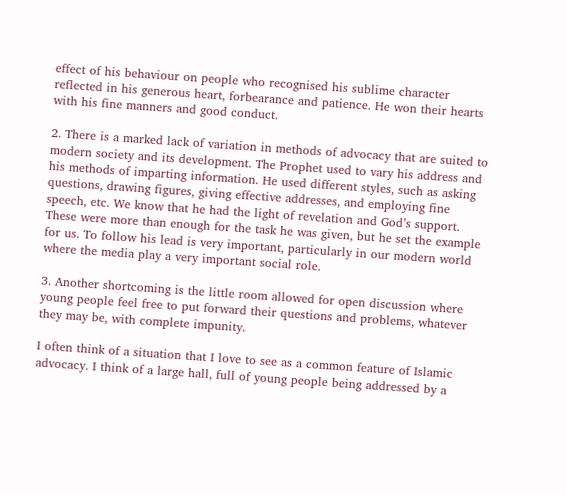effect of his behaviour on people who recognised his sublime character reflected in his generous heart, forbearance and patience. He won their hearts with his fine manners and good conduct.

2. There is a marked lack of variation in methods of advocacy that are suited to modern society and its development. The Prophet used to vary his address and his methods of imparting information. He used different styles, such as asking questions, drawing figures, giving effective addresses, and employing fine speech, etc. We know that he had the light of revelation and God’s support. These were more than enough for the task he was given, but he set the example for us. To follow his lead is very important, particularly in our modern world where the media play a very important social role.

3. Another shortcoming is the little room allowed for open discussion where young people feel free to put forward their questions and problems, whatever they may be, with complete impunity.

I often think of a situation that I love to see as a common feature of Islamic advocacy. I think of a large hall, full of young people being addressed by a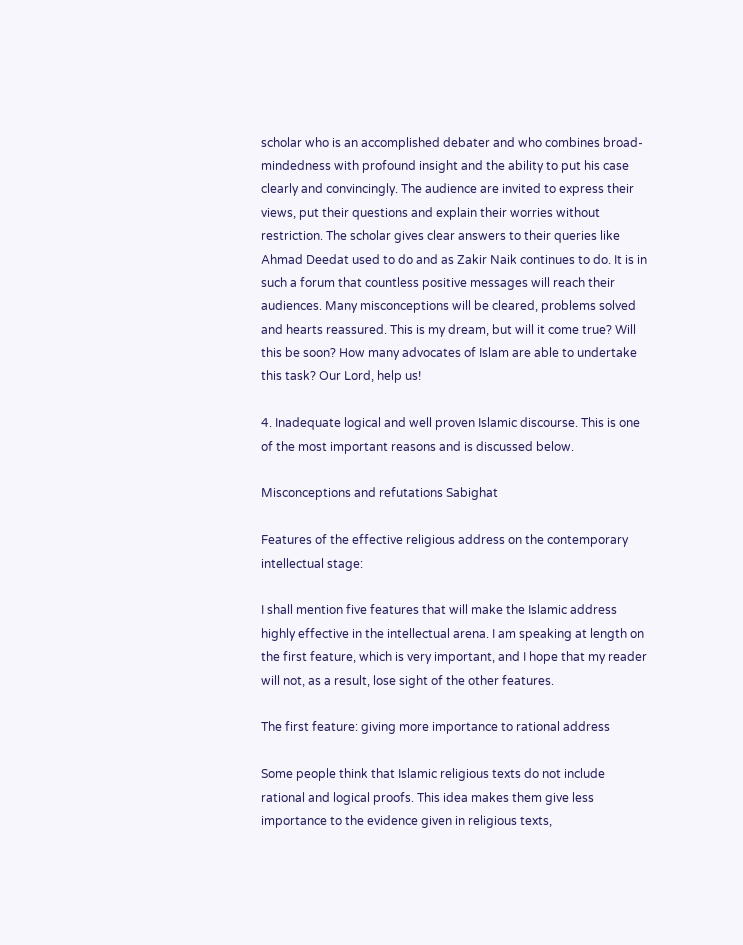scholar who is an accomplished debater and who combines broad-mindedness with profound insight and the ability to put his case clearly and convincingly. The audience are invited to express their views, put their questions and explain their worries without restriction. The scholar gives clear answers to their queries like Ahmad Deedat used to do and as Zakir Naik continues to do. It is in such a forum that countless positive messages will reach their audiences. Many misconceptions will be cleared, problems solved and hearts reassured. This is my dream, but will it come true? Will this be soon? How many advocates of Islam are able to undertake this task? Our Lord, help us!

4. Inadequate logical and well proven Islamic discourse. This is one of the most important reasons and is discussed below.

Misconceptions and refutations Sabighat

Features of the effective religious address on the contemporary intellectual stage:

I shall mention five features that will make the Islamic address highly effective in the intellectual arena. I am speaking at length on the first feature, which is very important, and I hope that my reader will not, as a result, lose sight of the other features.

The first feature: giving more importance to rational address

Some people think that Islamic religious texts do not include rational and logical proofs. This idea makes them give less importance to the evidence given in religious texts,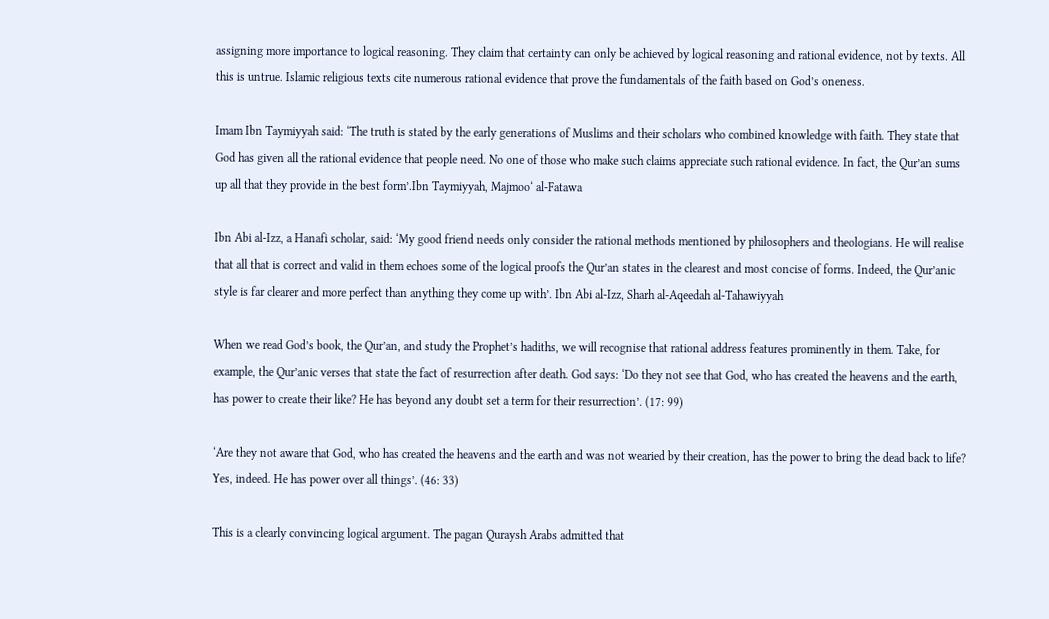assigning more importance to logical reasoning. They claim that certainty can only be achieved by logical reasoning and rational evidence, not by texts. All this is untrue. Islamic religious texts cite numerous rational evidence that prove the fundamentals of the faith based on God’s oneness.

Imam Ibn Taymiyyah said: ‘The truth is stated by the early generations of Muslims and their scholars who combined knowledge with faith. They state that God has given all the rational evidence that people need. No one of those who make such claims appreciate such rational evidence. In fact, the Qur’an sums up all that they provide in the best form’.Ibn Taymiyyah, Majmoo‘ al-Fatawa

Ibn Abi al-Izz, a Hanafi scholar, said: ‘My good friend needs only consider the rational methods mentioned by philosophers and theologians. He will realise that all that is correct and valid in them echoes some of the logical proofs the Qur’an states in the clearest and most concise of forms. Indeed, the Qur’anic style is far clearer and more perfect than anything they come up with’. Ibn Abi al-Izz, Sharh al-Aqeedah al-Tahawiyyah

When we read God’s book, the Qur’an, and study the Prophet’s hadiths, we will recognise that rational address features prominently in them. Take, for example, the Qur’anic verses that state the fact of resurrection after death. God says: ‘Do they not see that God, who has created the heavens and the earth, has power to create their like? He has beyond any doubt set a term for their resurrection’. (17: 99)

‘Are they not aware that God, who has created the heavens and the earth and was not wearied by their creation, has the power to bring the dead back to life? Yes, indeed. He has power over all things’. (46: 33)

This is a clearly convincing logical argument. The pagan Quraysh Arabs admitted that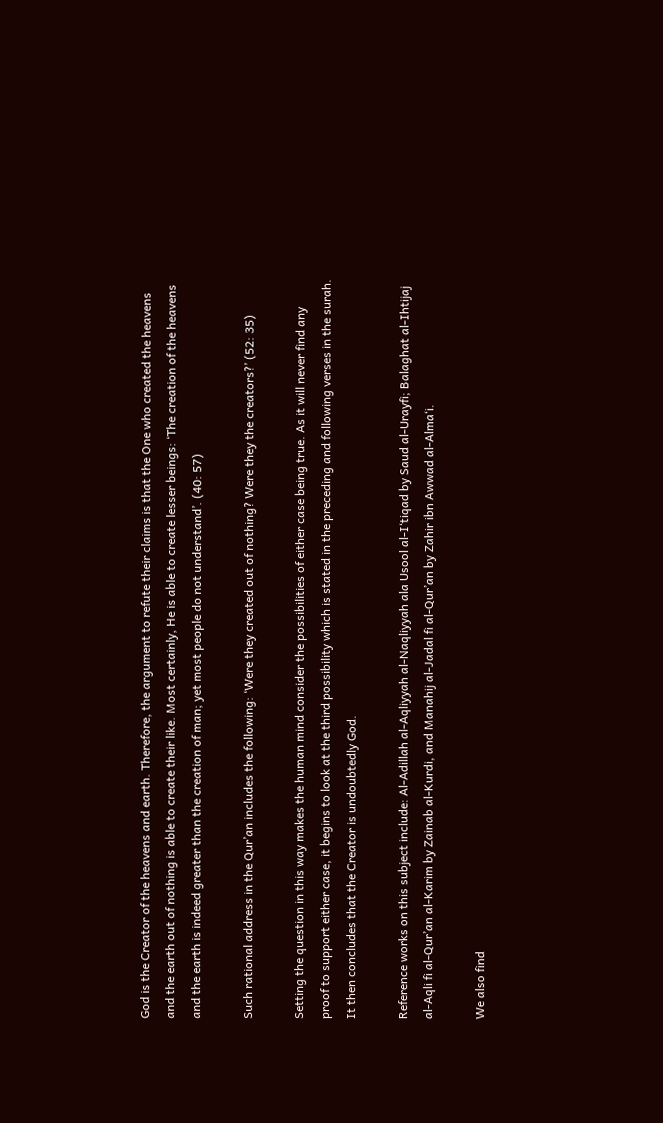God is the Creator of the heavens and earth. Therefore, the argument to refute their claims is that the One who created the heavens and the earth out of nothing is able to create their like. Most certainly, He is able to create lesser beings: ‘The creation of the heavens and the earth is indeed greater than the creation of man; yet most people do not understand’. (40: 57)

Such rational address in the Qur’an includes the following: ‘Were they created out of nothing? Were they the creators?’ (52: 35)

Setting the question in this way makes the human mind consider the possibilities of either case being true. As it will never find any proof to support either case, it begins to look at the third possibility which is stated in the preceding and following verses in the surah. It then concludes that the Creator is undoubtedly God.

Reference works on this subject include: Al-Adillah al-Aqliyyah al-Naqliyyah ala Usool al-I‘tiqad by Saud al-Urayfi; Balaghat al-Ihtijaj al-Aqli fi al-Qur’an al-Karim by Zainab al-Kurdi, and Manahij al-Jadal fi al-Qur’an by Zahir ibn Awwad al-Alma‘i.

We also find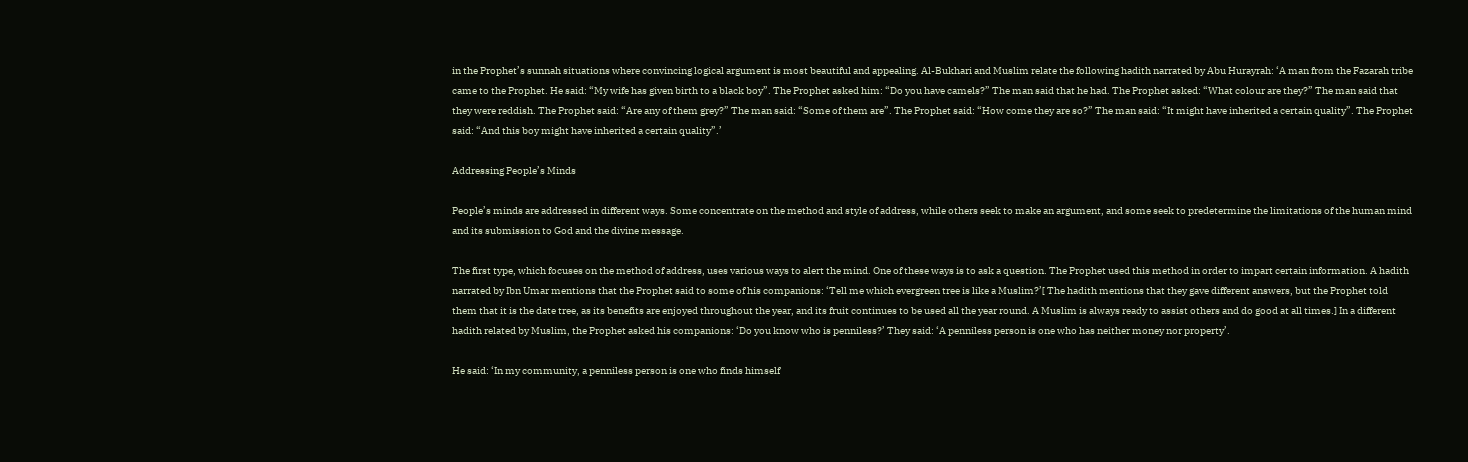in the Prophet’s sunnah situations where convincing logical argument is most beautiful and appealing. Al-Bukhari and Muslim relate the following hadith narrated by Abu Hurayrah: ‘A man from the Fazarah tribe came to the Prophet. He said: “My wife has given birth to a black boy”. The Prophet asked him: “Do you have camels?” The man said that he had. The Prophet asked: “What colour are they?” The man said that they were reddish. The Prophet said: “Are any of them grey?” The man said: “Some of them are”. The Prophet said: “How come they are so?” The man said: “It might have inherited a certain quality”. The Prophet said: “And this boy might have inherited a certain quality”.’

Addressing People’s Minds

People’s minds are addressed in different ways. Some concentrate on the method and style of address, while others seek to make an argument, and some seek to predetermine the limitations of the human mind and its submission to God and the divine message.

The first type, which focuses on the method of address, uses various ways to alert the mind. One of these ways is to ask a question. The Prophet used this method in order to impart certain information. A hadith narrated by Ibn Umar mentions that the Prophet said to some of his companions: ‘Tell me which evergreen tree is like a Muslim?’[ The hadith mentions that they gave different answers, but the Prophet told them that it is the date tree, as its benefits are enjoyed throughout the year, and its fruit continues to be used all the year round. A Muslim is always ready to assist others and do good at all times.] In a different hadith related by Muslim, the Prophet asked his companions: ‘Do you know who is penniless?’ They said: ‘A penniless person is one who has neither money nor property’.

He said: ‘In my community, a penniless person is one who finds himself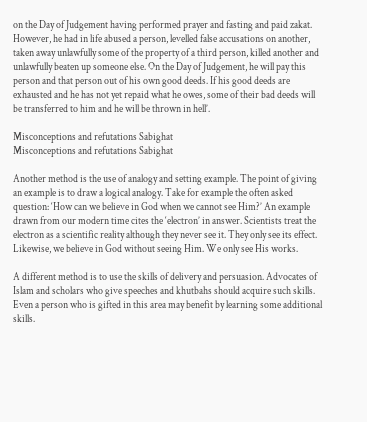on the Day of Judgement having performed prayer and fasting and paid zakat. However, he had in life abused a person, levelled false accusations on another, taken away unlawfully some of the property of a third person, killed another and unlawfully beaten up someone else. On the Day of Judgement, he will pay this person and that person out of his own good deeds. If his good deeds are exhausted and he has not yet repaid what he owes, some of their bad deeds will be transferred to him and he will be thrown in hell’.

Misconceptions and refutations Sabighat
Misconceptions and refutations Sabighat

Another method is the use of analogy and setting example. The point of giving an example is to draw a logical analogy. Take for example the often asked question: ‘How can we believe in God when we cannot see Him?’ An example drawn from our modern time cites the ‘electron’ in answer. Scientists treat the electron as a scientific reality although they never see it. They only see its effect. Likewise, we believe in God without seeing Him. We only see His works.

A different method is to use the skills of delivery and persuasion. Advocates of Islam and scholars who give speeches and khutbahs should acquire such skills. Even a person who is gifted in this area may benefit by learning some additional skills.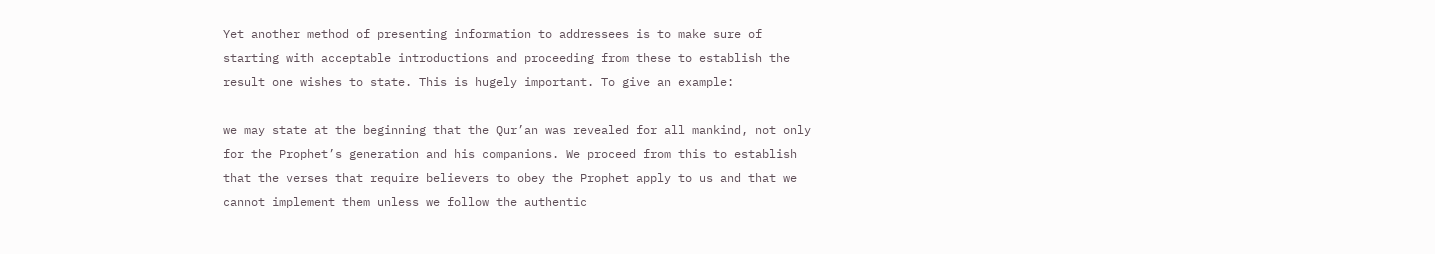Yet another method of presenting information to addressees is to make sure of starting with acceptable introductions and proceeding from these to establish the result one wishes to state. This is hugely important. To give an example:

we may state at the beginning that the Qur’an was revealed for all mankind, not only for the Prophet’s generation and his companions. We proceed from this to establish that the verses that require believers to obey the Prophet apply to us and that we cannot implement them unless we follow the authentic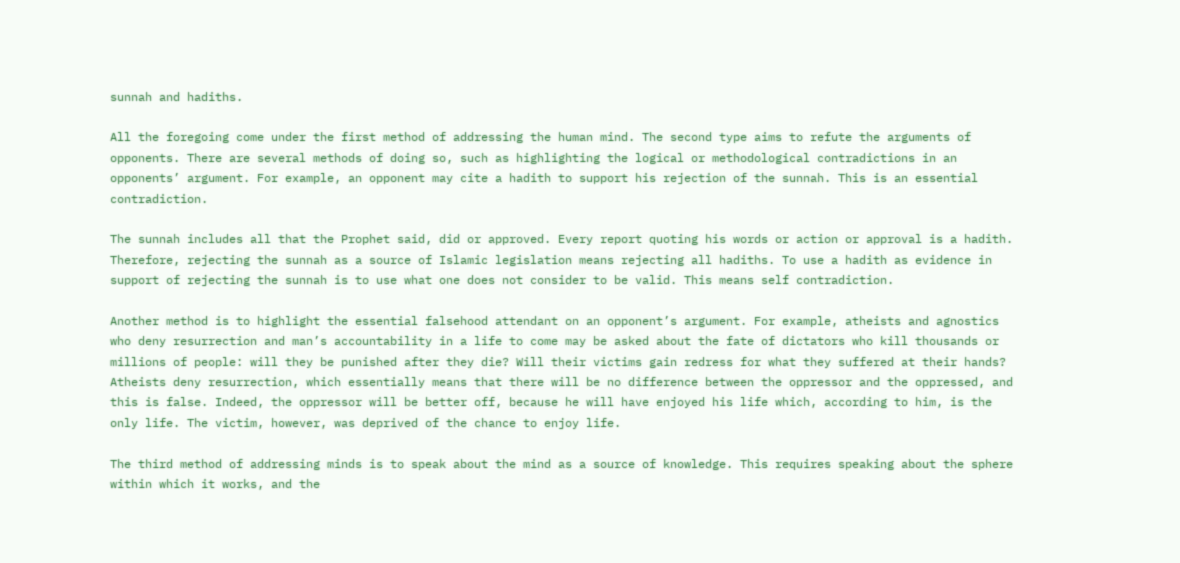sunnah and hadiths.

All the foregoing come under the first method of addressing the human mind. The second type aims to refute the arguments of opponents. There are several methods of doing so, such as highlighting the logical or methodological contradictions in an opponents’ argument. For example, an opponent may cite a hadith to support his rejection of the sunnah. This is an essential contradiction.

The sunnah includes all that the Prophet said, did or approved. Every report quoting his words or action or approval is a hadith. Therefore, rejecting the sunnah as a source of Islamic legislation means rejecting all hadiths. To use a hadith as evidence in support of rejecting the sunnah is to use what one does not consider to be valid. This means self contradiction.

Another method is to highlight the essential falsehood attendant on an opponent’s argument. For example, atheists and agnostics who deny resurrection and man’s accountability in a life to come may be asked about the fate of dictators who kill thousands or millions of people: will they be punished after they die? Will their victims gain redress for what they suffered at their hands? Atheists deny resurrection, which essentially means that there will be no difference between the oppressor and the oppressed, and this is false. Indeed, the oppressor will be better off, because he will have enjoyed his life which, according to him, is the only life. The victim, however, was deprived of the chance to enjoy life.

The third method of addressing minds is to speak about the mind as a source of knowledge. This requires speaking about the sphere within which it works, and the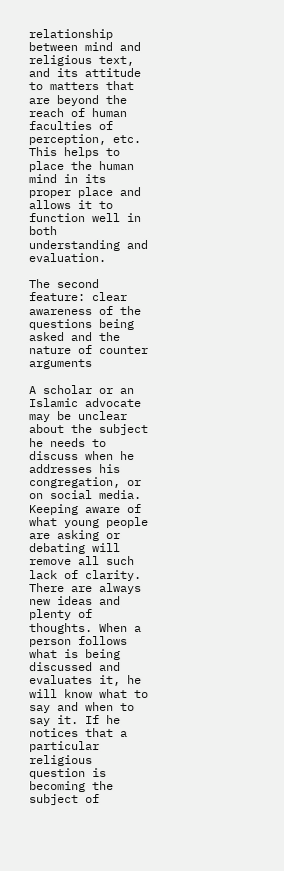relationship between mind and religious text, and its attitude to matters that are beyond the reach of human faculties of perception, etc. This helps to place the human mind in its proper place and allows it to function well in both understanding and evaluation.

The second feature: clear awareness of the questions being asked and the nature of counter arguments

A scholar or an Islamic advocate may be unclear about the subject he needs to discuss when he addresses his congregation, or on social media. Keeping aware of what young people are asking or debating will remove all such lack of clarity. There are always new ideas and plenty of thoughts. When a person follows what is being discussed and evaluates it, he will know what to say and when to say it. If he notices that a particular religious question is becoming the subject of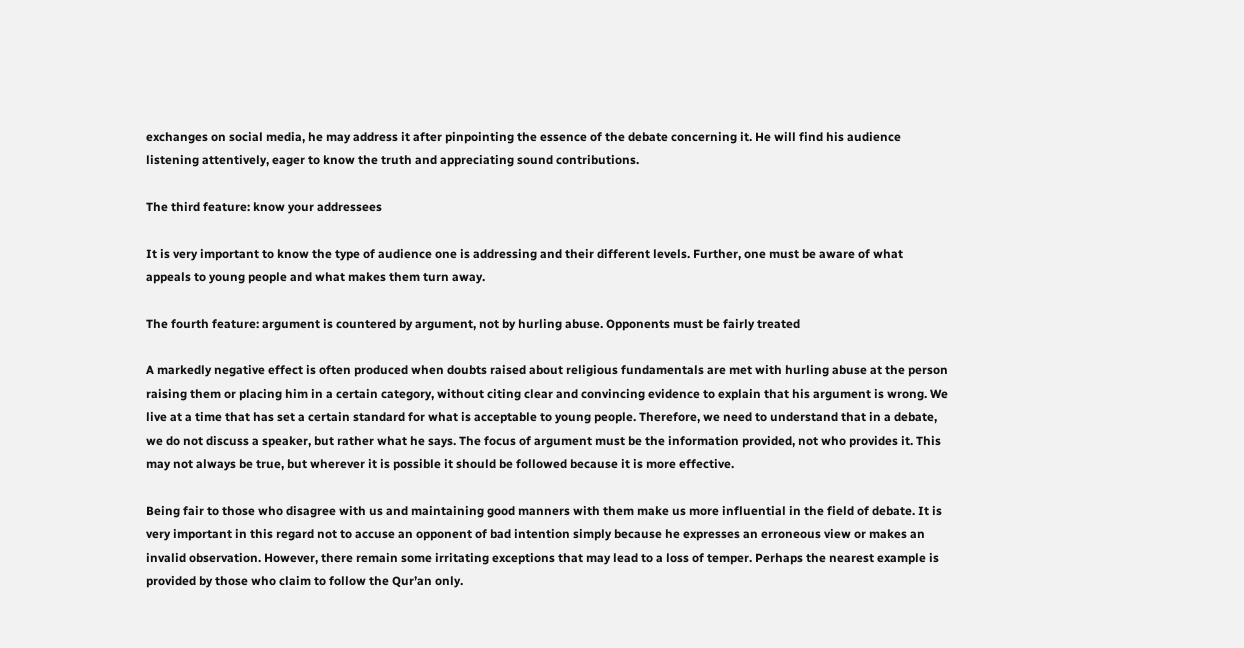exchanges on social media, he may address it after pinpointing the essence of the debate concerning it. He will find his audience listening attentively, eager to know the truth and appreciating sound contributions.

The third feature: know your addressees

It is very important to know the type of audience one is addressing and their different levels. Further, one must be aware of what appeals to young people and what makes them turn away.

The fourth feature: argument is countered by argument, not by hurling abuse. Opponents must be fairly treated

A markedly negative effect is often produced when doubts raised about religious fundamentals are met with hurling abuse at the person raising them or placing him in a certain category, without citing clear and convincing evidence to explain that his argument is wrong. We live at a time that has set a certain standard for what is acceptable to young people. Therefore, we need to understand that in a debate, we do not discuss a speaker, but rather what he says. The focus of argument must be the information provided, not who provides it. This may not always be true, but wherever it is possible it should be followed because it is more effective.

Being fair to those who disagree with us and maintaining good manners with them make us more influential in the field of debate. It is very important in this regard not to accuse an opponent of bad intention simply because he expresses an erroneous view or makes an invalid observation. However, there remain some irritating exceptions that may lead to a loss of temper. Perhaps the nearest example is provided by those who claim to follow the Qur’an only.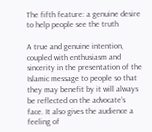The fifth feature: a genuine desire to help people see the truth

A true and genuine intention, coupled with enthusiasm and sincerity in the presentation of the Islamic message to people so that they may benefit by it will always be reflected on the advocate’s face. It also gives the audience a feeling of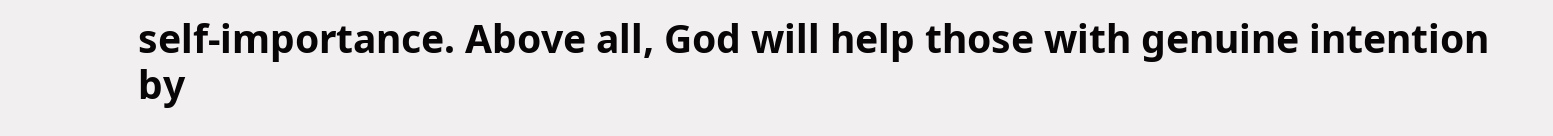self-importance. Above all, God will help those with genuine intention by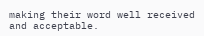making their word well received and acceptable.